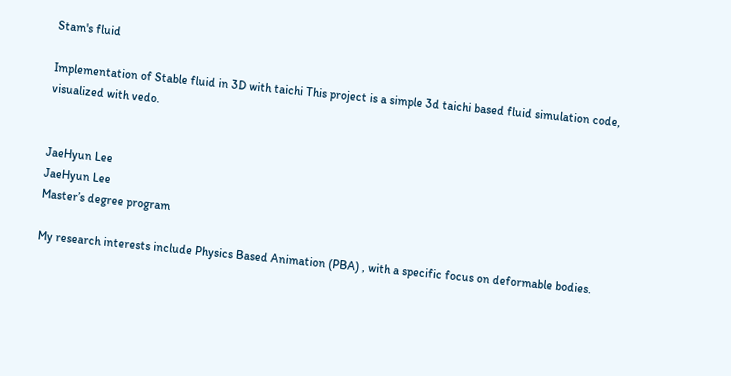Stam's fluid

Implementation of Stable fluid in 3D with taichi This project is a simple 3d taichi based fluid simulation code, visualized with vedo.


JaeHyun Lee
JaeHyun Lee
Master’s degree program

My research interests include Physics Based Animation (PBA) , with a specific focus on deformable bodies.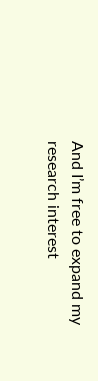And I’m free to expand my research interest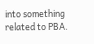into something related to PBA.